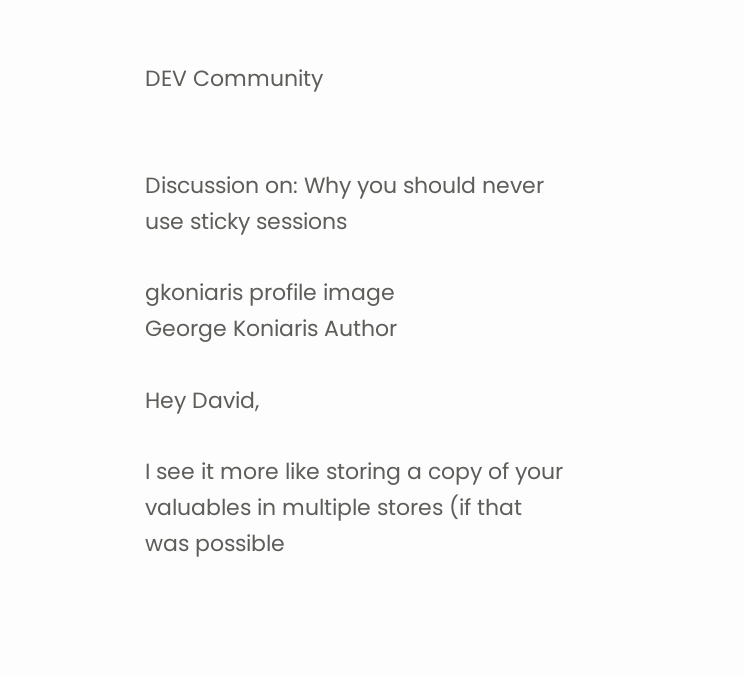DEV Community


Discussion on: Why you should never use sticky sessions

gkoniaris profile image
George Koniaris Author

Hey David,

I see it more like storing a copy of your valuables in multiple stores (if that was possible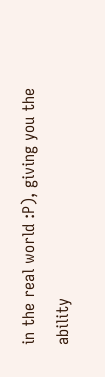in the real world :P), giving you the ability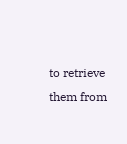to retrieve them from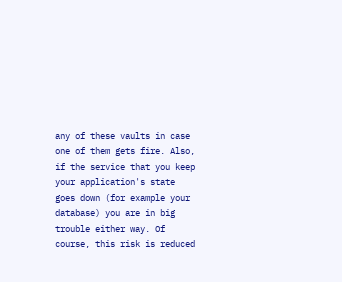any of these vaults in case one of them gets fire. Also, if the service that you keep your application's state goes down (for example your database) you are in big trouble either way. Of course, this risk is reduced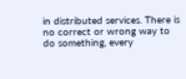in distributed services. There is no correct or wrong way to do something, every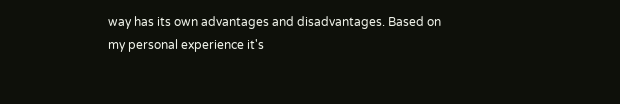way has its own advantages and disadvantages. Based on my personal experience it's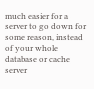much easier for a server to go down for some reason, instead of your whole database or cache server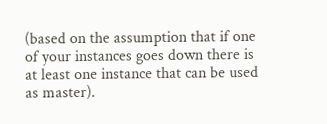(based on the assumption that if one of your instances goes down there is at least one instance that can be used as master).